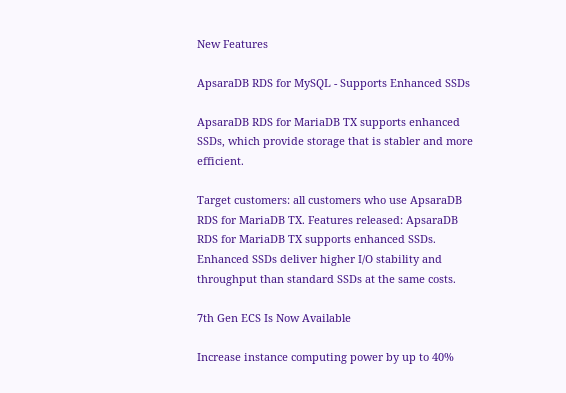New Features

ApsaraDB RDS for MySQL - Supports Enhanced SSDs

ApsaraDB RDS for MariaDB TX supports enhanced SSDs, which provide storage that is stabler and more efficient.

Target customers: all customers who use ApsaraDB RDS for MariaDB TX. Features released: ApsaraDB RDS for MariaDB TX supports enhanced SSDs. Enhanced SSDs deliver higher I/O stability and throughput than standard SSDs at the same costs.

7th Gen ECS Is Now Available

Increase instance computing power by up to 40%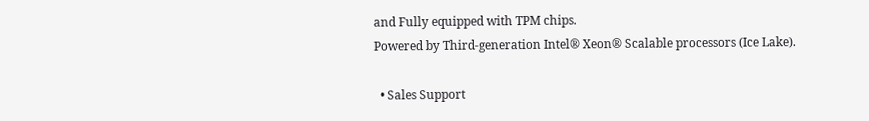and Fully equipped with TPM chips.
Powered by Third-generation Intel® Xeon® Scalable processors (Ice Lake).

  • Sales Support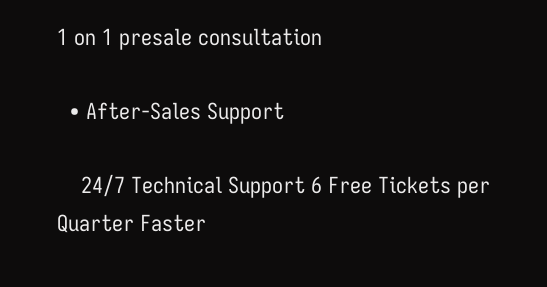1 on 1 presale consultation

  • After-Sales Support

    24/7 Technical Support 6 Free Tickets per Quarter Faster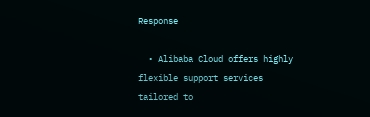Response

  • Alibaba Cloud offers highly flexible support services tailored to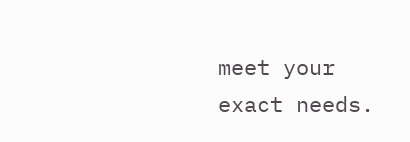meet your exact needs.